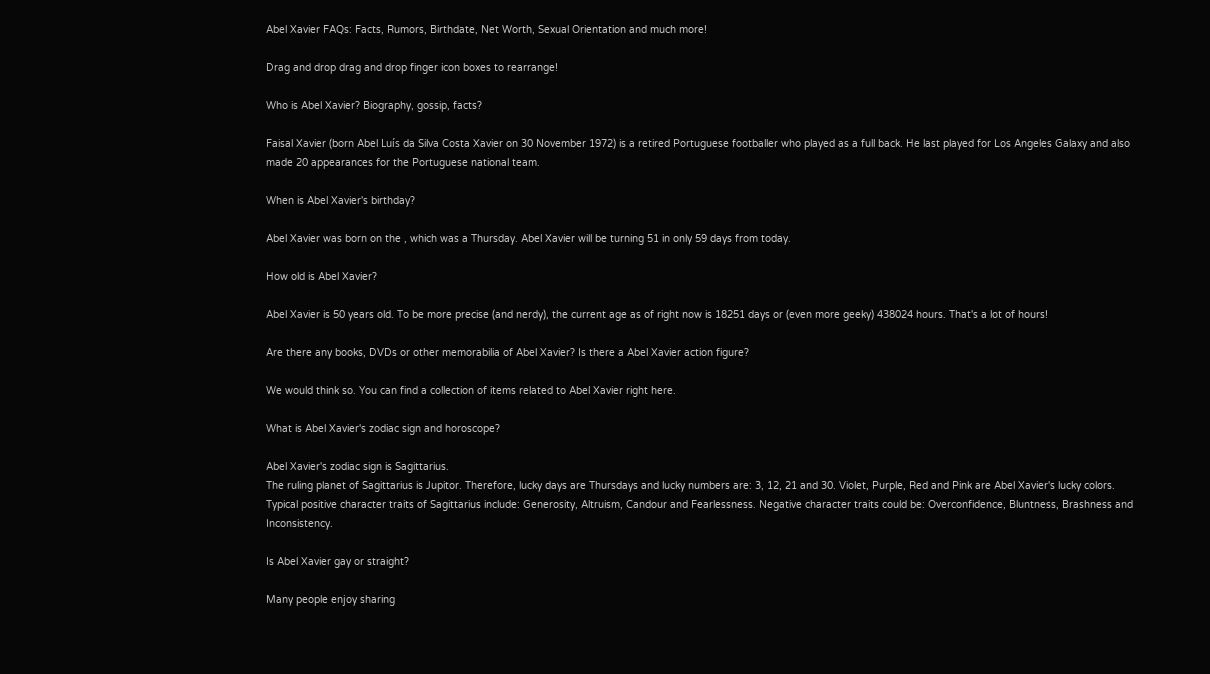Abel Xavier FAQs: Facts, Rumors, Birthdate, Net Worth, Sexual Orientation and much more!

Drag and drop drag and drop finger icon boxes to rearrange!

Who is Abel Xavier? Biography, gossip, facts?

Faisal Xavier (born Abel Luís da Silva Costa Xavier on 30 November 1972) is a retired Portuguese footballer who played as a full back. He last played for Los Angeles Galaxy and also made 20 appearances for the Portuguese national team.

When is Abel Xavier's birthday?

Abel Xavier was born on the , which was a Thursday. Abel Xavier will be turning 51 in only 59 days from today.

How old is Abel Xavier?

Abel Xavier is 50 years old. To be more precise (and nerdy), the current age as of right now is 18251 days or (even more geeky) 438024 hours. That's a lot of hours!

Are there any books, DVDs or other memorabilia of Abel Xavier? Is there a Abel Xavier action figure?

We would think so. You can find a collection of items related to Abel Xavier right here.

What is Abel Xavier's zodiac sign and horoscope?

Abel Xavier's zodiac sign is Sagittarius.
The ruling planet of Sagittarius is Jupitor. Therefore, lucky days are Thursdays and lucky numbers are: 3, 12, 21 and 30. Violet, Purple, Red and Pink are Abel Xavier's lucky colors. Typical positive character traits of Sagittarius include: Generosity, Altruism, Candour and Fearlessness. Negative character traits could be: Overconfidence, Bluntness, Brashness and Inconsistency.

Is Abel Xavier gay or straight?

Many people enjoy sharing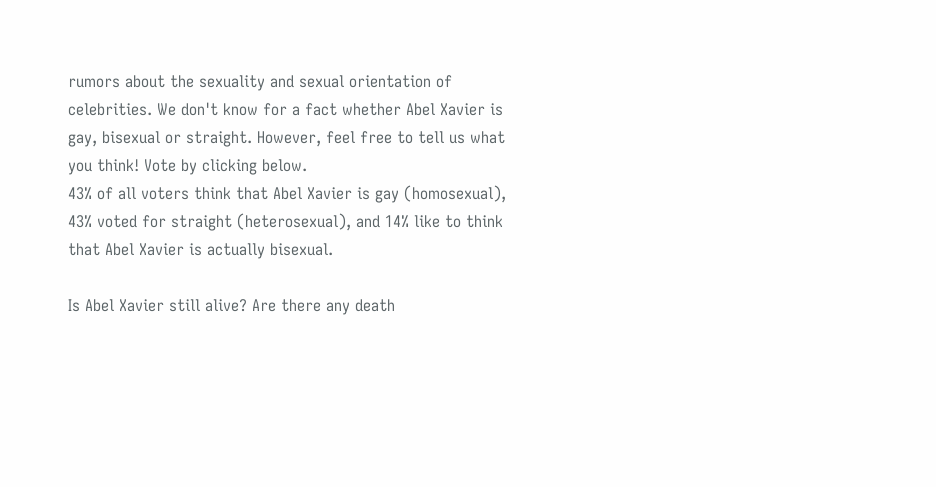rumors about the sexuality and sexual orientation of celebrities. We don't know for a fact whether Abel Xavier is gay, bisexual or straight. However, feel free to tell us what you think! Vote by clicking below.
43% of all voters think that Abel Xavier is gay (homosexual), 43% voted for straight (heterosexual), and 14% like to think that Abel Xavier is actually bisexual.

Is Abel Xavier still alive? Are there any death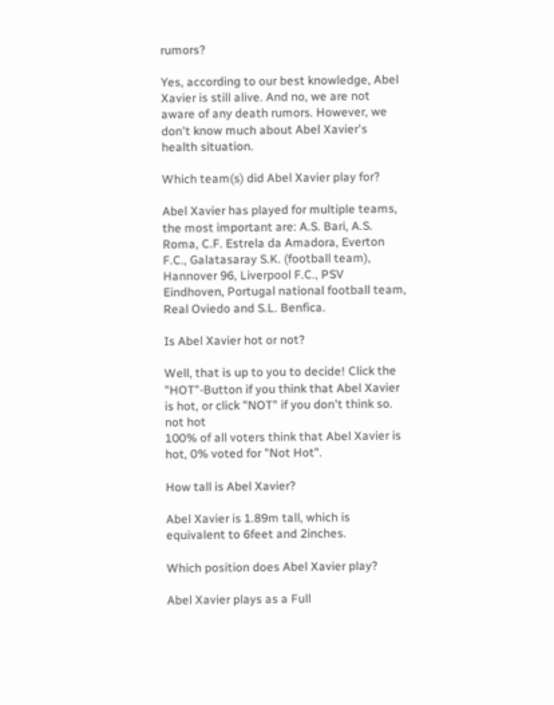rumors?

Yes, according to our best knowledge, Abel Xavier is still alive. And no, we are not aware of any death rumors. However, we don't know much about Abel Xavier's health situation.

Which team(s) did Abel Xavier play for?

Abel Xavier has played for multiple teams, the most important are: A.S. Bari, A.S. Roma, C.F. Estrela da Amadora, Everton F.C., Galatasaray S.K. (football team), Hannover 96, Liverpool F.C., PSV Eindhoven, Portugal national football team, Real Oviedo and S.L. Benfica.

Is Abel Xavier hot or not?

Well, that is up to you to decide! Click the "HOT"-Button if you think that Abel Xavier is hot, or click "NOT" if you don't think so.
not hot
100% of all voters think that Abel Xavier is hot, 0% voted for "Not Hot".

How tall is Abel Xavier?

Abel Xavier is 1.89m tall, which is equivalent to 6feet and 2inches.

Which position does Abel Xavier play?

Abel Xavier plays as a Full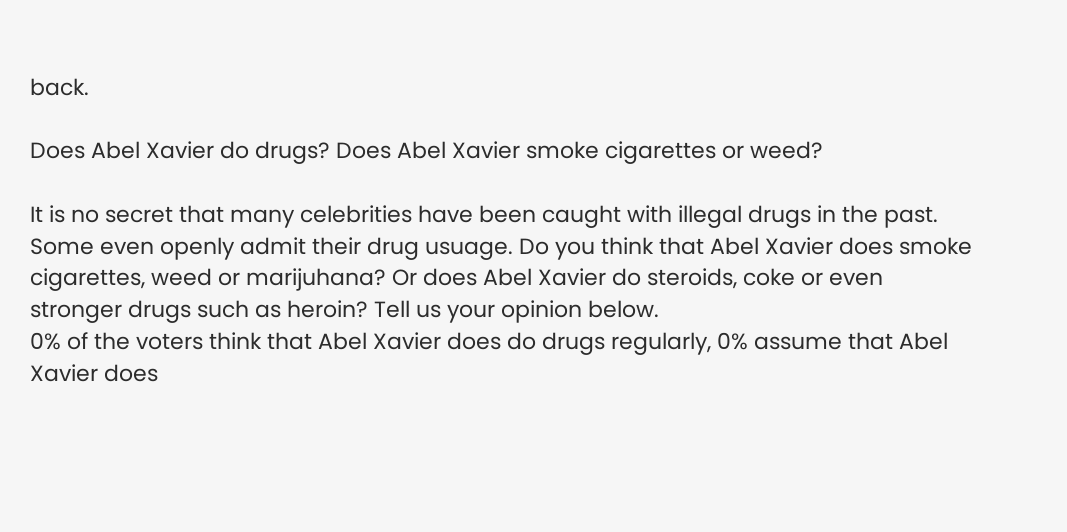back.

Does Abel Xavier do drugs? Does Abel Xavier smoke cigarettes or weed?

It is no secret that many celebrities have been caught with illegal drugs in the past. Some even openly admit their drug usuage. Do you think that Abel Xavier does smoke cigarettes, weed or marijuhana? Or does Abel Xavier do steroids, coke or even stronger drugs such as heroin? Tell us your opinion below.
0% of the voters think that Abel Xavier does do drugs regularly, 0% assume that Abel Xavier does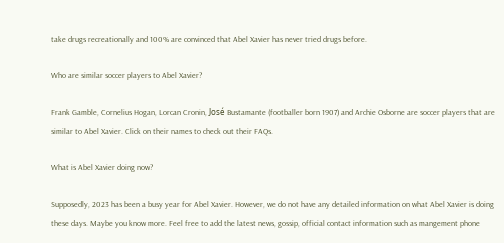take drugs recreationally and 100% are convinced that Abel Xavier has never tried drugs before.

Who are similar soccer players to Abel Xavier?

Frank Gamble, Cornelius Hogan, Lorcan Cronin, José Bustamante (footballer born 1907) and Archie Osborne are soccer players that are similar to Abel Xavier. Click on their names to check out their FAQs.

What is Abel Xavier doing now?

Supposedly, 2023 has been a busy year for Abel Xavier. However, we do not have any detailed information on what Abel Xavier is doing these days. Maybe you know more. Feel free to add the latest news, gossip, official contact information such as mangement phone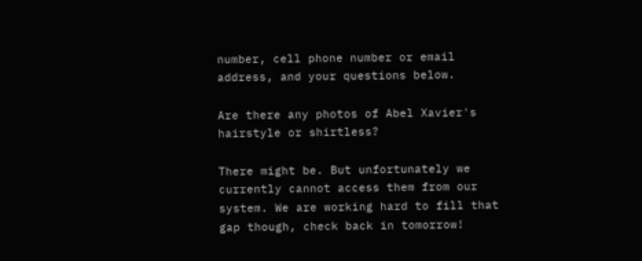number, cell phone number or email address, and your questions below.

Are there any photos of Abel Xavier's hairstyle or shirtless?

There might be. But unfortunately we currently cannot access them from our system. We are working hard to fill that gap though, check back in tomorrow!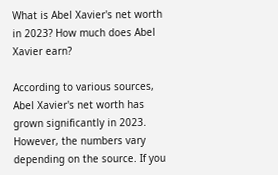What is Abel Xavier's net worth in 2023? How much does Abel Xavier earn?

According to various sources, Abel Xavier's net worth has grown significantly in 2023. However, the numbers vary depending on the source. If you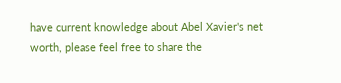have current knowledge about Abel Xavier's net worth, please feel free to share the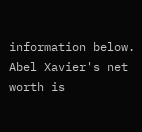information below.
Abel Xavier's net worth is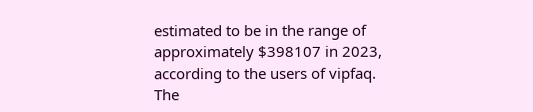estimated to be in the range of approximately $398107 in 2023, according to the users of vipfaq. The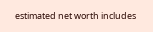estimated net worth includes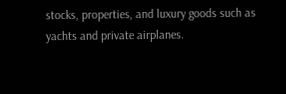stocks, properties, and luxury goods such as yachts and private airplanes.